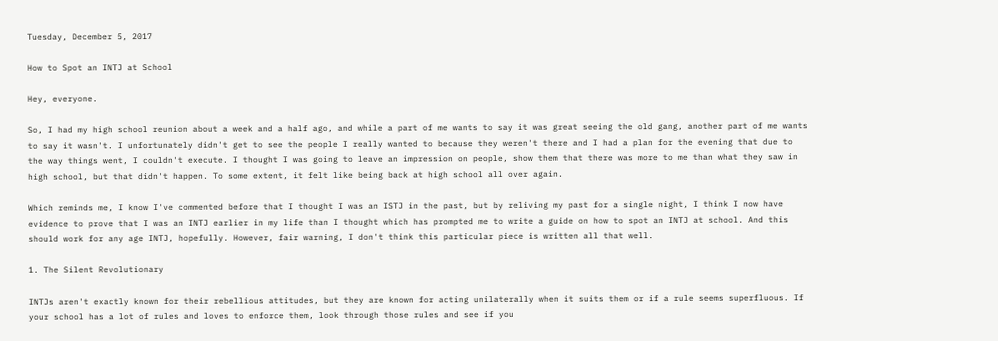Tuesday, December 5, 2017

How to Spot an INTJ at School

Hey, everyone.

So, I had my high school reunion about a week and a half ago, and while a part of me wants to say it was great seeing the old gang, another part of me wants to say it wasn't. I unfortunately didn't get to see the people I really wanted to because they weren't there and I had a plan for the evening that due to the way things went, I couldn't execute. I thought I was going to leave an impression on people, show them that there was more to me than what they saw in high school, but that didn't happen. To some extent, it felt like being back at high school all over again.

Which reminds me, I know I've commented before that I thought I was an ISTJ in the past, but by reliving my past for a single night, I think I now have evidence to prove that I was an INTJ earlier in my life than I thought which has prompted me to write a guide on how to spot an INTJ at school. And this should work for any age INTJ, hopefully. However, fair warning, I don't think this particular piece is written all that well.

1. The Silent Revolutionary

INTJs aren't exactly known for their rebellious attitudes, but they are known for acting unilaterally when it suits them or if a rule seems superfluous. If your school has a lot of rules and loves to enforce them, look through those rules and see if you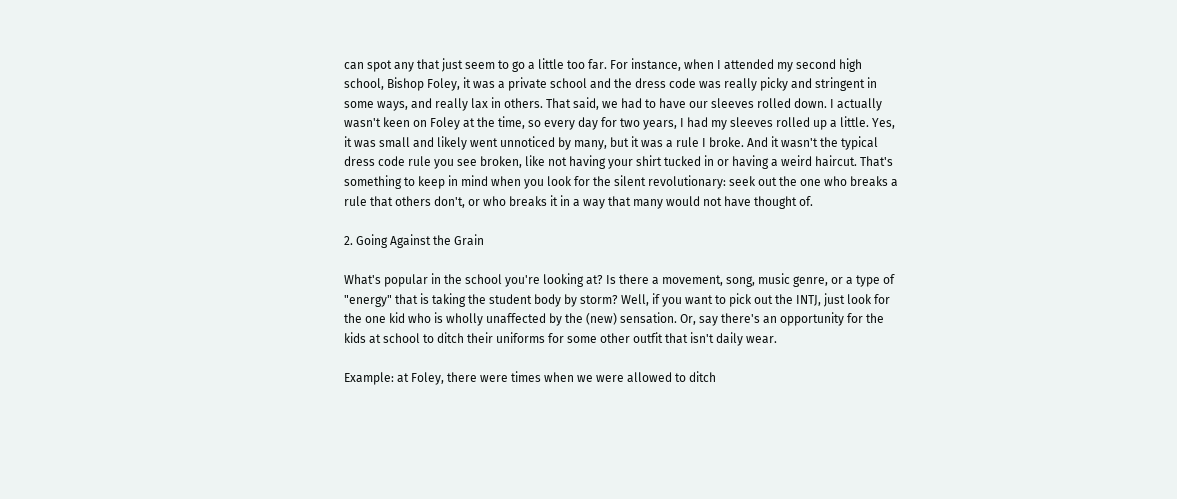can spot any that just seem to go a little too far. For instance, when I attended my second high school, Bishop Foley, it was a private school and the dress code was really picky and stringent in some ways, and really lax in others. That said, we had to have our sleeves rolled down. I actually wasn't keen on Foley at the time, so every day for two years, I had my sleeves rolled up a little. Yes, it was small and likely went unnoticed by many, but it was a rule I broke. And it wasn't the typical dress code rule you see broken, like not having your shirt tucked in or having a weird haircut. That's something to keep in mind when you look for the silent revolutionary: seek out the one who breaks a rule that others don't, or who breaks it in a way that many would not have thought of.

2. Going Against the Grain

What's popular in the school you're looking at? Is there a movement, song, music genre, or a type of "energy" that is taking the student body by storm? Well, if you want to pick out the INTJ, just look for the one kid who is wholly unaffected by the (new) sensation. Or, say there's an opportunity for the kids at school to ditch their uniforms for some other outfit that isn't daily wear.

Example: at Foley, there were times when we were allowed to ditch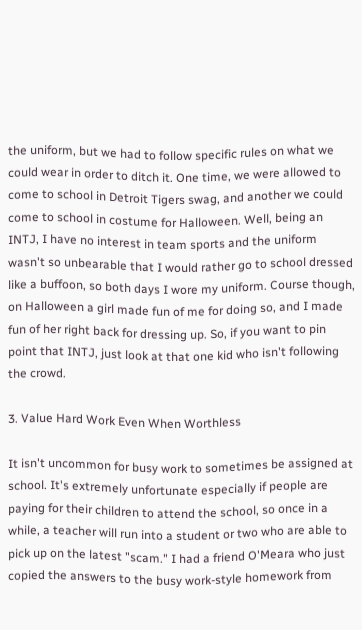the uniform, but we had to follow specific rules on what we could wear in order to ditch it. One time, we were allowed to come to school in Detroit Tigers swag, and another we could come to school in costume for Halloween. Well, being an INTJ, I have no interest in team sports and the uniform wasn't so unbearable that I would rather go to school dressed like a buffoon, so both days I wore my uniform. Course though, on Halloween a girl made fun of me for doing so, and I made fun of her right back for dressing up. So, if you want to pin point that INTJ, just look at that one kid who isn't following the crowd.

3. Value Hard Work Even When Worthless

It isn't uncommon for busy work to sometimes be assigned at school. It's extremely unfortunate especially if people are paying for their children to attend the school, so once in a while, a teacher will run into a student or two who are able to pick up on the latest "scam." I had a friend O'Meara who just copied the answers to the busy work-style homework from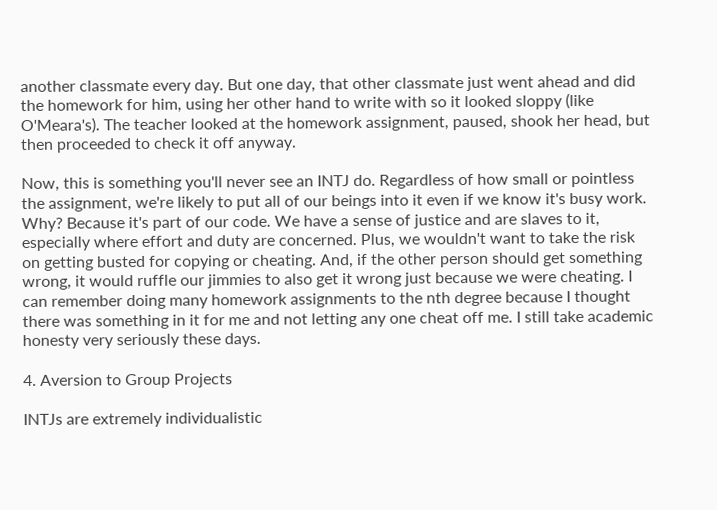another classmate every day. But one day, that other classmate just went ahead and did the homework for him, using her other hand to write with so it looked sloppy (like O'Meara's). The teacher looked at the homework assignment, paused, shook her head, but then proceeded to check it off anyway.

Now, this is something you'll never see an INTJ do. Regardless of how small or pointless the assignment, we're likely to put all of our beings into it even if we know it's busy work. Why? Because it's part of our code. We have a sense of justice and are slaves to it, especially where effort and duty are concerned. Plus, we wouldn't want to take the risk on getting busted for copying or cheating. And, if the other person should get something wrong, it would ruffle our jimmies to also get it wrong just because we were cheating. I can remember doing many homework assignments to the nth degree because I thought there was something in it for me and not letting any one cheat off me. I still take academic honesty very seriously these days.

4. Aversion to Group Projects

INTJs are extremely individualistic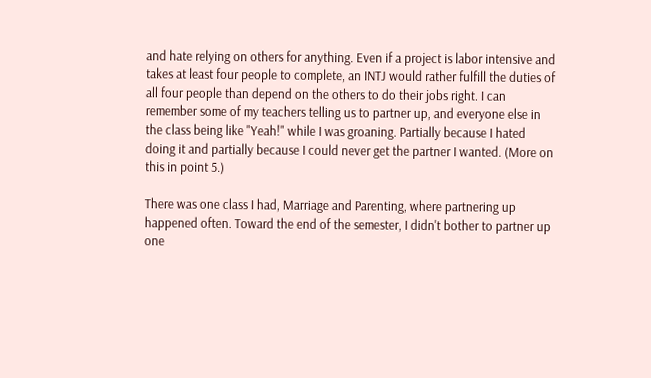and hate relying on others for anything. Even if a project is labor intensive and takes at least four people to complete, an INTJ would rather fulfill the duties of all four people than depend on the others to do their jobs right. I can remember some of my teachers telling us to partner up, and everyone else in the class being like "Yeah!" while I was groaning. Partially because I hated doing it and partially because I could never get the partner I wanted. (More on this in point 5.)

There was one class I had, Marriage and Parenting, where partnering up happened often. Toward the end of the semester, I didn't bother to partner up one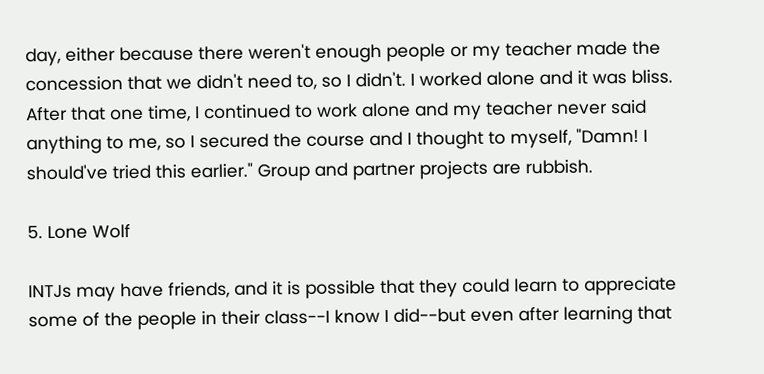day, either because there weren't enough people or my teacher made the concession that we didn't need to, so I didn't. I worked alone and it was bliss. After that one time, I continued to work alone and my teacher never said anything to me, so I secured the course and I thought to myself, "Damn! I should've tried this earlier." Group and partner projects are rubbish.

5. Lone Wolf

INTJs may have friends, and it is possible that they could learn to appreciate some of the people in their class--I know I did--but even after learning that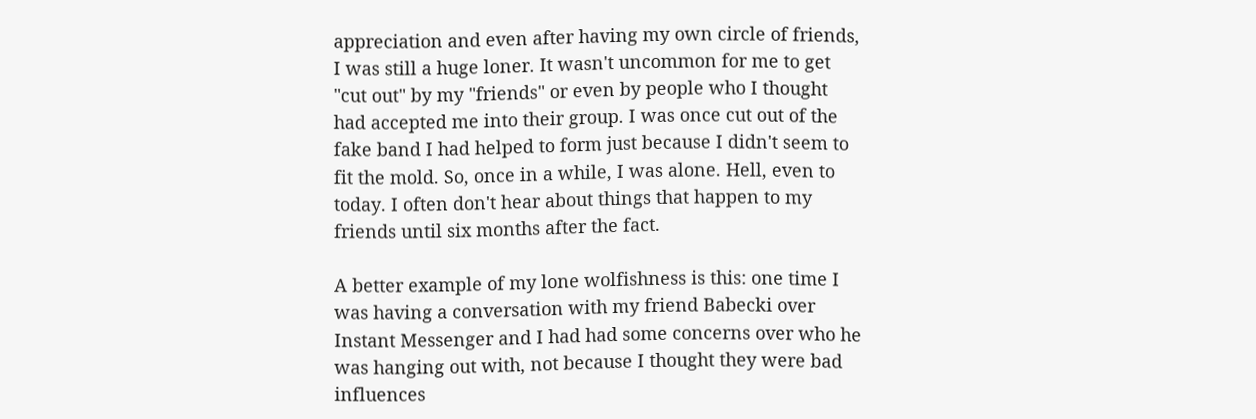appreciation and even after having my own circle of friends, I was still a huge loner. It wasn't uncommon for me to get "cut out" by my "friends" or even by people who I thought had accepted me into their group. I was once cut out of the fake band I had helped to form just because I didn't seem to fit the mold. So, once in a while, I was alone. Hell, even to today. I often don't hear about things that happen to my friends until six months after the fact.

A better example of my lone wolfishness is this: one time I was having a conversation with my friend Babecki over Instant Messenger and I had had some concerns over who he was hanging out with, not because I thought they were bad influences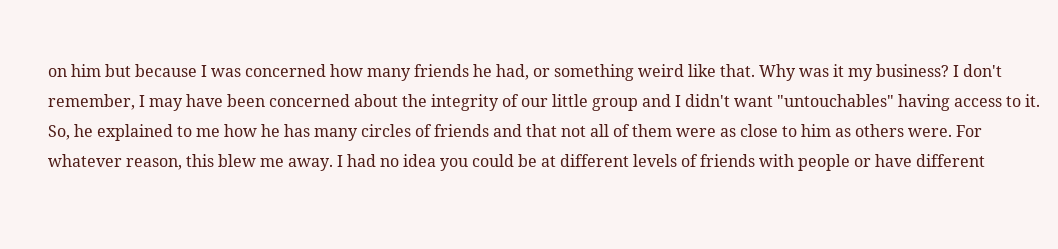on him but because I was concerned how many friends he had, or something weird like that. Why was it my business? I don't remember, I may have been concerned about the integrity of our little group and I didn't want "untouchables" having access to it. So, he explained to me how he has many circles of friends and that not all of them were as close to him as others were. For whatever reason, this blew me away. I had no idea you could be at different levels of friends with people or have different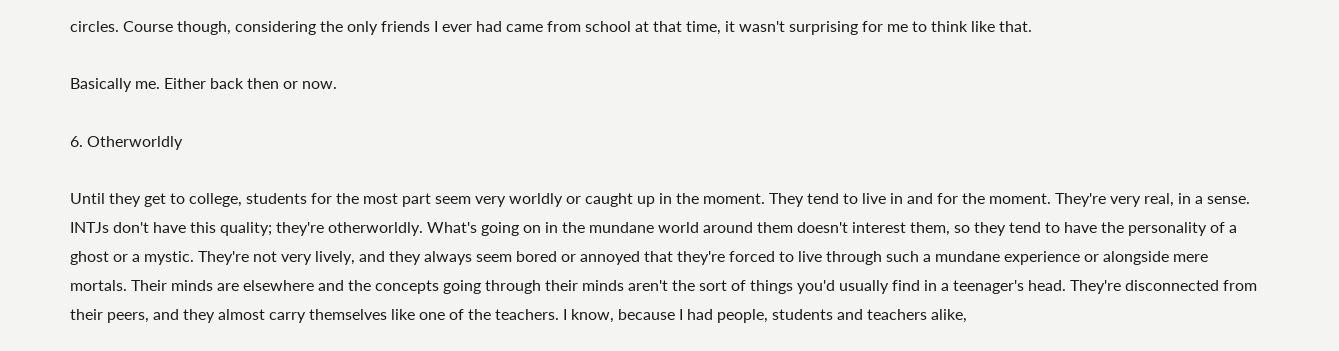circles. Course though, considering the only friends I ever had came from school at that time, it wasn't surprising for me to think like that.

Basically me. Either back then or now.

6. Otherworldly

Until they get to college, students for the most part seem very worldly or caught up in the moment. They tend to live in and for the moment. They're very real, in a sense. INTJs don't have this quality; they're otherworldly. What's going on in the mundane world around them doesn't interest them, so they tend to have the personality of a ghost or a mystic. They're not very lively, and they always seem bored or annoyed that they're forced to live through such a mundane experience or alongside mere mortals. Their minds are elsewhere and the concepts going through their minds aren't the sort of things you'd usually find in a teenager's head. They're disconnected from their peers, and they almost carry themselves like one of the teachers. I know, because I had people, students and teachers alike,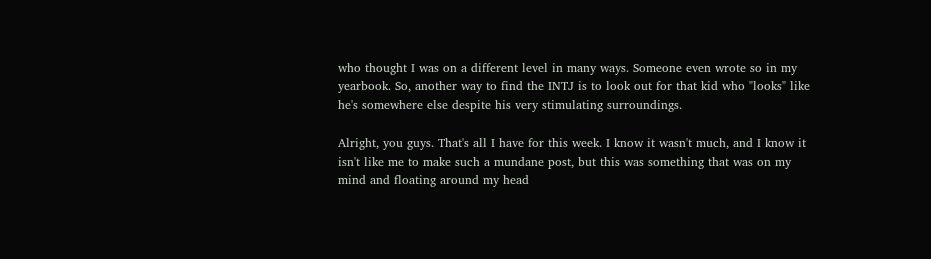who thought I was on a different level in many ways. Someone even wrote so in my yearbook. So, another way to find the INTJ is to look out for that kid who "looks" like he's somewhere else despite his very stimulating surroundings.

Alright, you guys. That's all I have for this week. I know it wasn't much, and I know it isn't like me to make such a mundane post, but this was something that was on my mind and floating around my head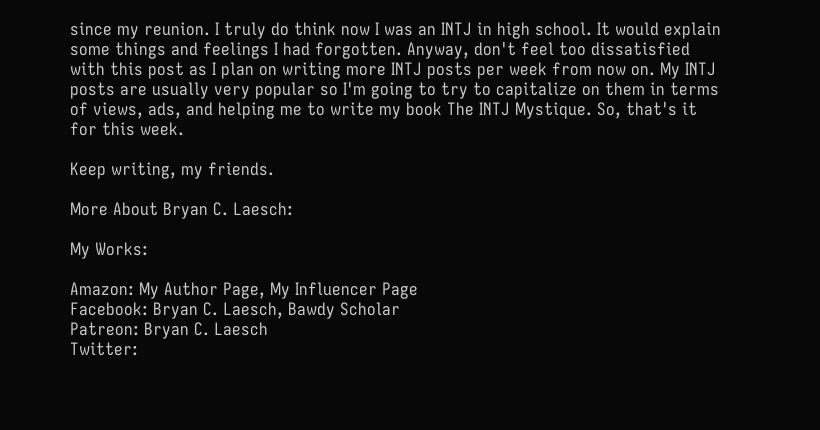since my reunion. I truly do think now I was an INTJ in high school. It would explain some things and feelings I had forgotten. Anyway, don't feel too dissatisfied with this post as I plan on writing more INTJ posts per week from now on. My INTJ posts are usually very popular so I'm going to try to capitalize on them in terms of views, ads, and helping me to write my book The INTJ Mystique. So, that's it for this week.

Keep writing, my friends.

More About Bryan C. Laesch:

My Works:

Amazon: My Author Page, My Influencer Page
Facebook: Bryan C. Laesch, Bawdy Scholar
Patreon: Bryan C. Laesch
Twitter: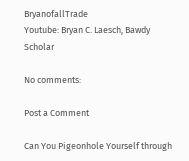BryanofallTrade
Youtube: Bryan C. Laesch, Bawdy Scholar

No comments:

Post a Comment

Can You Pigeonhole Yourself through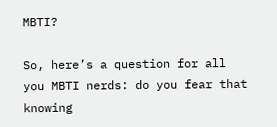MBTI?

So, here’s a question for all you MBTI nerds: do you fear that knowing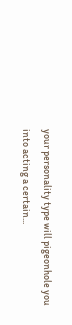your personality type will pigeonhole you into acting a certain...